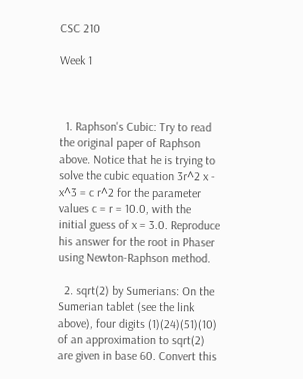CSC 210

Week 1



  1. Raphson's Cubic: Try to read the original paper of Raphson above. Notice that he is trying to solve the cubic equation 3r^2 x - x^3 = c r^2 for the parameter values c = r = 10.0, with the initial guess of x = 3.0. Reproduce his answer for the root in Phaser using Newton-Raphson method.

  2. sqrt(2) by Sumerians: On the Sumerian tablet (see the link above), four digits (1)(24)(51)(10) of an approximation to sqrt(2) are given in base 60. Convert this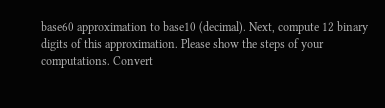base60 approximation to base10 (decimal). Next, compute 12 binary digits of this approximation. Please show the steps of your computations. Convert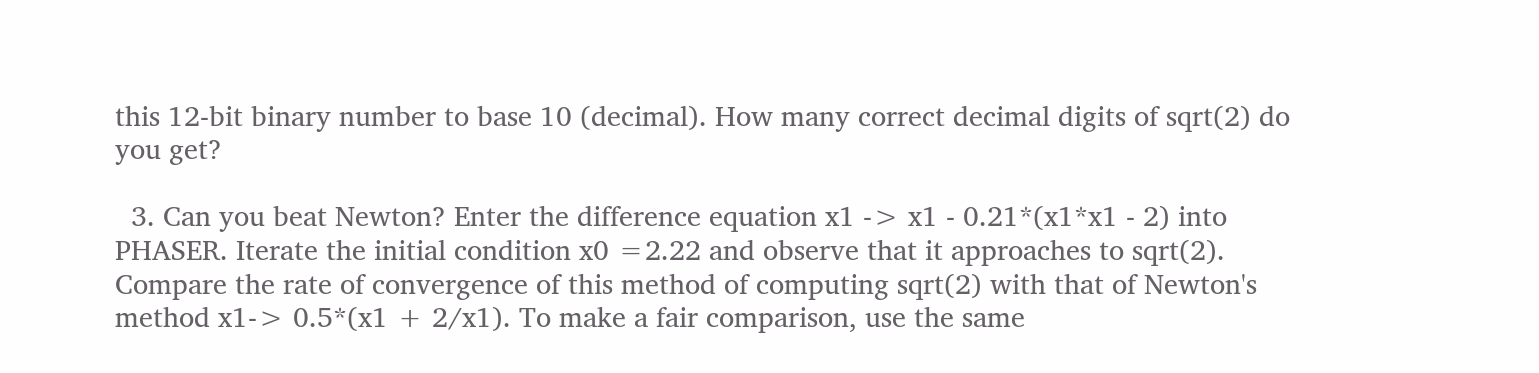this 12-bit binary number to base 10 (decimal). How many correct decimal digits of sqrt(2) do you get?

  3. Can you beat Newton? Enter the difference equation x1 -> x1 - 0.21*(x1*x1 - 2) into PHASER. Iterate the initial condition x0 =2.22 and observe that it approaches to sqrt(2). Compare the rate of convergence of this method of computing sqrt(2) with that of Newton's method x1-> 0.5*(x1 + 2/x1). To make a fair comparison, use the same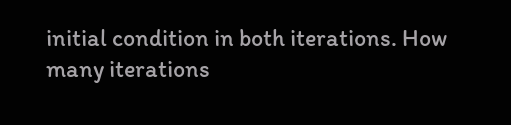initial condition in both iterations. How many iterations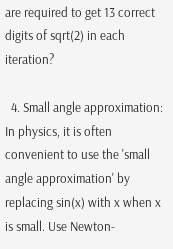are required to get 13 correct digits of sqrt(2) in each iteration?

  4. Small angle approximation: In physics, it is often convenient to use the 'small angle approximation' by replacing sin(x) with x when x is small. Use Newton-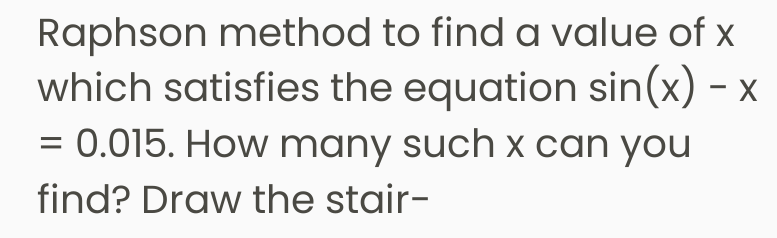Raphson method to find a value of x which satisfies the equation sin(x) - x = 0.015. How many such x can you find? Draw the stair-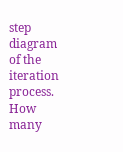step diagram of the iteration process. How many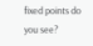fixed points do you see?